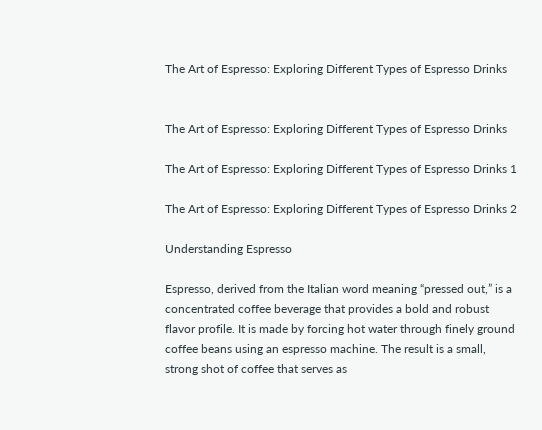The Art of Espresso: Exploring Different Types of Espresso Drinks


The Art of Espresso: Exploring Different Types of Espresso Drinks

The Art of Espresso: Exploring Different Types of Espresso Drinks 1

The Art of Espresso: Exploring Different Types of Espresso Drinks 2

Understanding Espresso

Espresso, derived from the Italian word meaning “pressed out,” is a concentrated coffee beverage that provides a bold and robust flavor profile. It is made by forcing hot water through finely ground coffee beans using an espresso machine. The result is a small, strong shot of coffee that serves as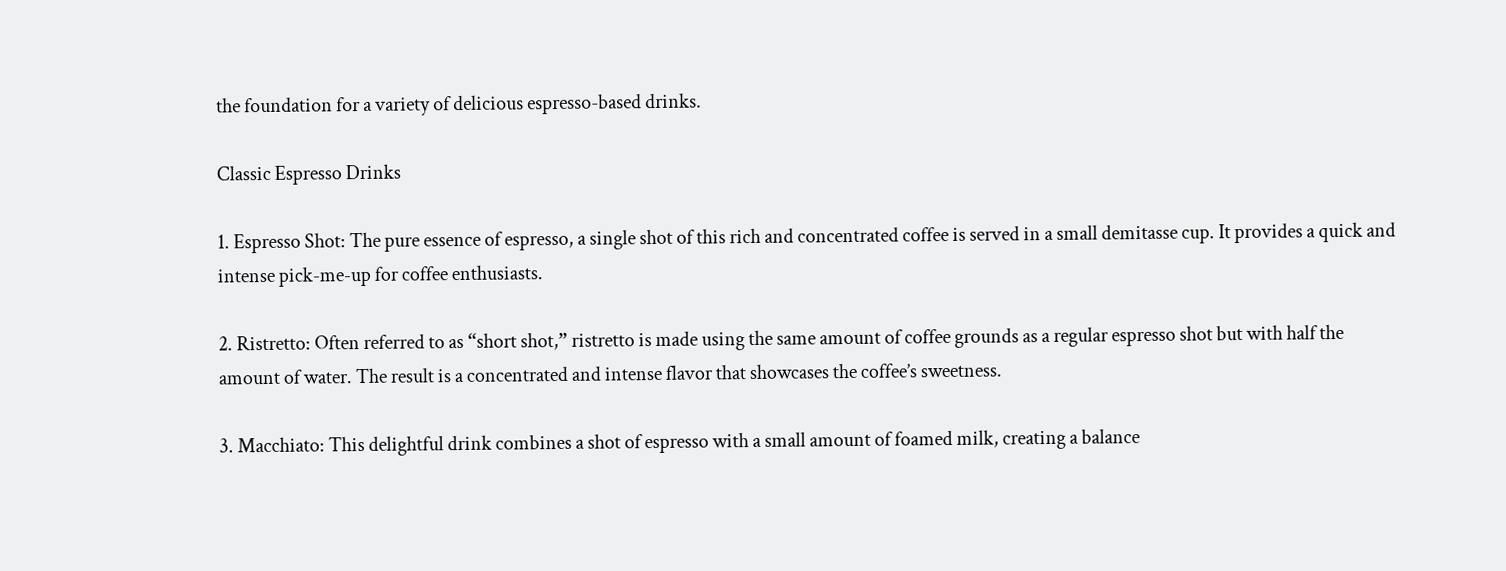the foundation for a variety of delicious espresso-based drinks.

Classic Espresso Drinks

1. Espresso Shot: The pure essence of espresso, a single shot of this rich and concentrated coffee is served in a small demitasse cup. It provides a quick and intense pick-me-up for coffee enthusiasts.

2. Ristretto: Often referred to as “short shot,” ristretto is made using the same amount of coffee grounds as a regular espresso shot but with half the amount of water. The result is a concentrated and intense flavor that showcases the coffee’s sweetness.

3. Macchiato: This delightful drink combines a shot of espresso with a small amount of foamed milk, creating a balance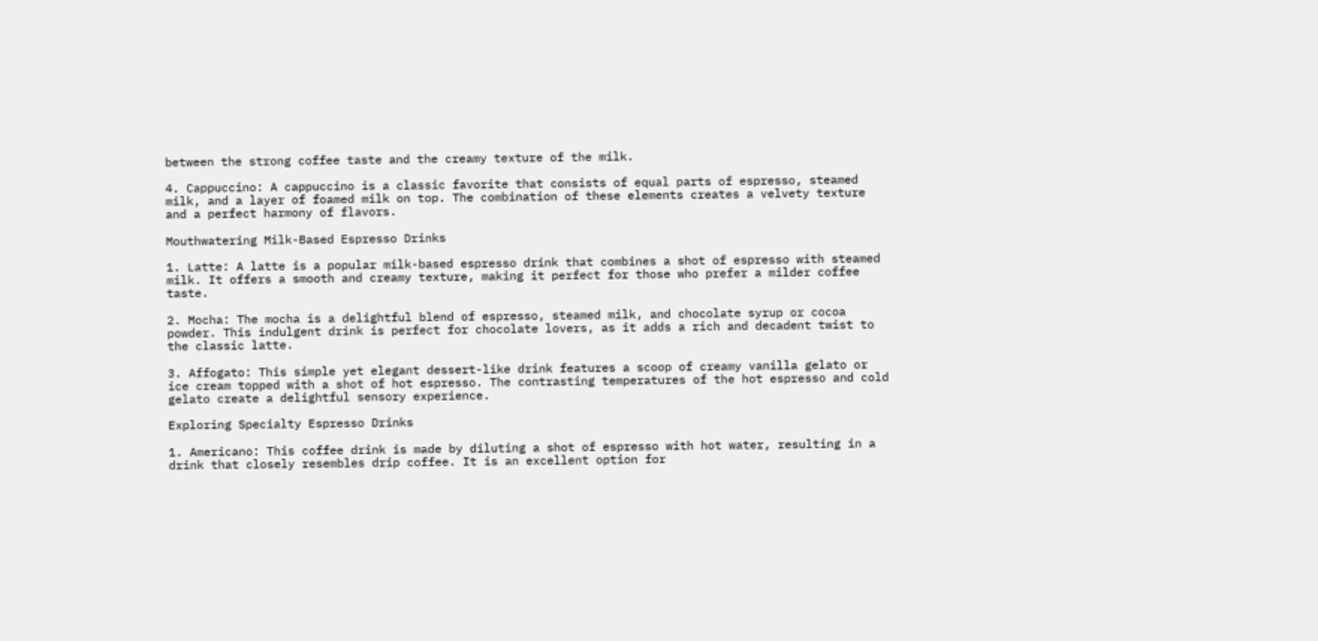between the strong coffee taste and the creamy texture of the milk.

4. Cappuccino: A cappuccino is a classic favorite that consists of equal parts of espresso, steamed milk, and a layer of foamed milk on top. The combination of these elements creates a velvety texture and a perfect harmony of flavors.

Mouthwatering Milk-Based Espresso Drinks

1. Latte: A latte is a popular milk-based espresso drink that combines a shot of espresso with steamed milk. It offers a smooth and creamy texture, making it perfect for those who prefer a milder coffee taste.

2. Mocha: The mocha is a delightful blend of espresso, steamed milk, and chocolate syrup or cocoa powder. This indulgent drink is perfect for chocolate lovers, as it adds a rich and decadent twist to the classic latte.

3. Affogato: This simple yet elegant dessert-like drink features a scoop of creamy vanilla gelato or ice cream topped with a shot of hot espresso. The contrasting temperatures of the hot espresso and cold gelato create a delightful sensory experience.

Exploring Specialty Espresso Drinks

1. Americano: This coffee drink is made by diluting a shot of espresso with hot water, resulting in a drink that closely resembles drip coffee. It is an excellent option for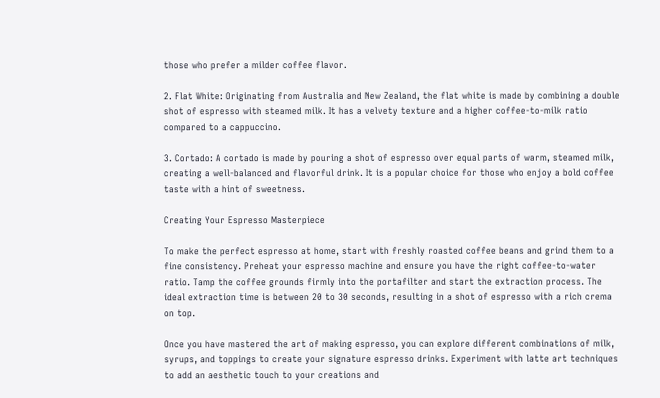those who prefer a milder coffee flavor.

2. Flat White: Originating from Australia and New Zealand, the flat white is made by combining a double shot of espresso with steamed milk. It has a velvety texture and a higher coffee-to-milk ratio compared to a cappuccino.

3. Cortado: A cortado is made by pouring a shot of espresso over equal parts of warm, steamed milk, creating a well-balanced and flavorful drink. It is a popular choice for those who enjoy a bold coffee taste with a hint of sweetness.

Creating Your Espresso Masterpiece

To make the perfect espresso at home, start with freshly roasted coffee beans and grind them to a fine consistency. Preheat your espresso machine and ensure you have the right coffee-to-water ratio. Tamp the coffee grounds firmly into the portafilter and start the extraction process. The ideal extraction time is between 20 to 30 seconds, resulting in a shot of espresso with a rich crema on top.

Once you have mastered the art of making espresso, you can explore different combinations of milk, syrups, and toppings to create your signature espresso drinks. Experiment with latte art techniques to add an aesthetic touch to your creations and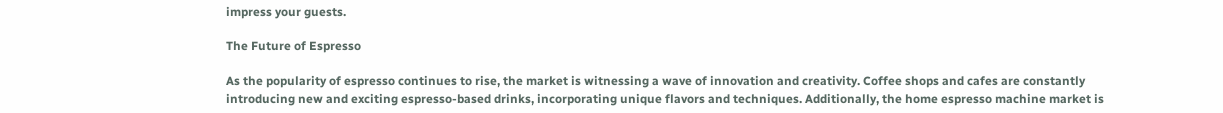impress your guests.

The Future of Espresso

As the popularity of espresso continues to rise, the market is witnessing a wave of innovation and creativity. Coffee shops and cafes are constantly introducing new and exciting espresso-based drinks, incorporating unique flavors and techniques. Additionally, the home espresso machine market is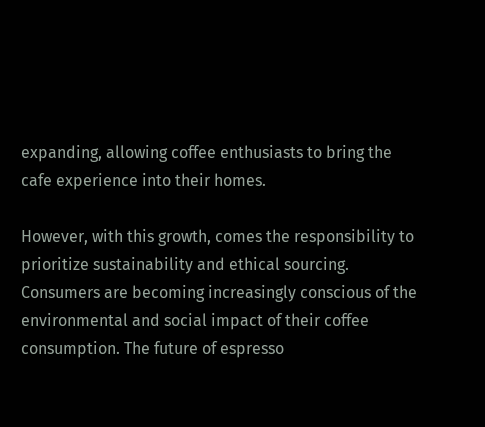expanding, allowing coffee enthusiasts to bring the cafe experience into their homes.

However, with this growth, comes the responsibility to prioritize sustainability and ethical sourcing. Consumers are becoming increasingly conscious of the environmental and social impact of their coffee consumption. The future of espresso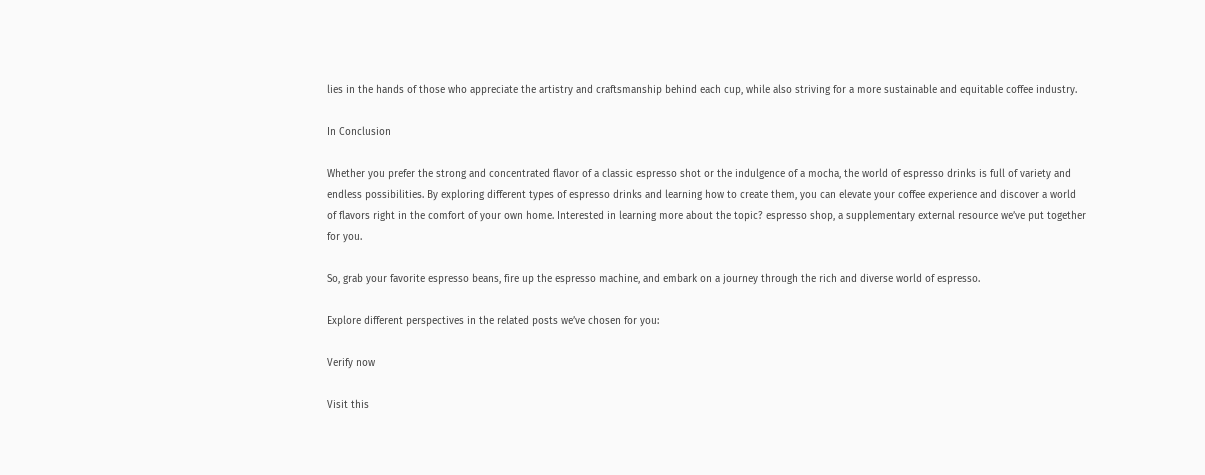lies in the hands of those who appreciate the artistry and craftsmanship behind each cup, while also striving for a more sustainable and equitable coffee industry.

In Conclusion

Whether you prefer the strong and concentrated flavor of a classic espresso shot or the indulgence of a mocha, the world of espresso drinks is full of variety and endless possibilities. By exploring different types of espresso drinks and learning how to create them, you can elevate your coffee experience and discover a world of flavors right in the comfort of your own home. Interested in learning more about the topic? espresso shop, a supplementary external resource we’ve put together for you.

So, grab your favorite espresso beans, fire up the espresso machine, and embark on a journey through the rich and diverse world of espresso.

Explore different perspectives in the related posts we’ve chosen for you:

Verify now

Visit this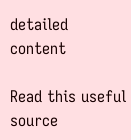detailed content

Read this useful source